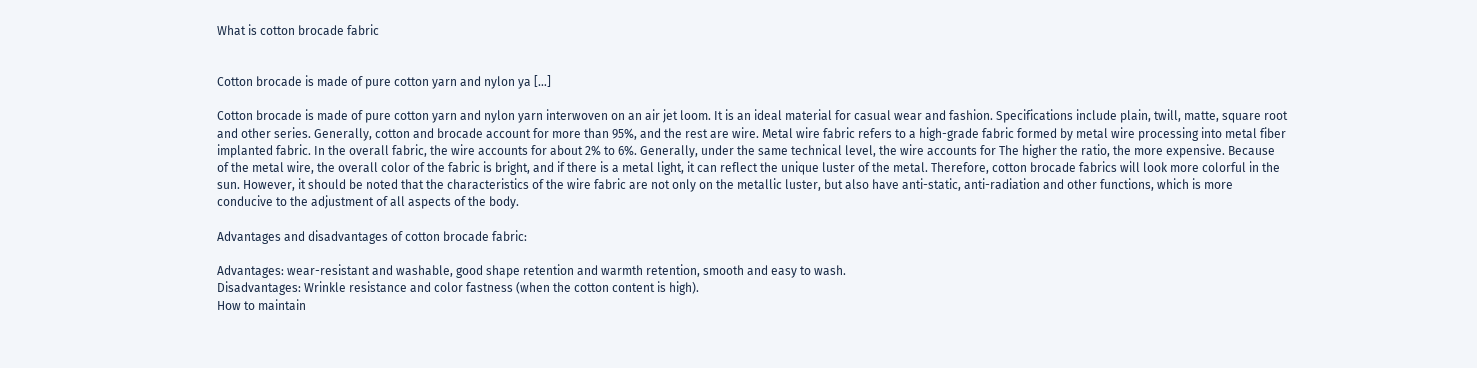What is cotton brocade fabric


Cotton brocade is made of pure cotton yarn and nylon ya […]

Cotton brocade is made of pure cotton yarn and nylon yarn interwoven on an air jet loom. It is an ideal material for casual wear and fashion. Specifications include plain, twill, matte, square root and other series. Generally, cotton and brocade account for more than 95%, and the rest are wire. Metal wire fabric refers to a high-grade fabric formed by metal wire processing into metal fiber implanted fabric. In the overall fabric, the wire accounts for about 2% to 6%. Generally, under the same technical level, the wire accounts for The higher the ratio, the more expensive. Because of the metal wire, the overall color of the fabric is bright, and if there is a metal light, it can reflect the unique luster of the metal. Therefore, cotton brocade fabrics will look more colorful in the sun. However, it should be noted that the characteristics of the wire fabric are not only on the metallic luster, but also have anti-static, anti-radiation and other functions, which is more conducive to the adjustment of all aspects of the body.

Advantages and disadvantages of cotton brocade fabric:

Advantages: wear-resistant and washable, good shape retention and warmth retention, smooth and easy to wash.
Disadvantages: Wrinkle resistance and color fastness (when the cotton content is high).
How to maintain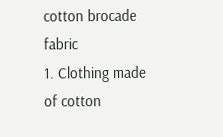cotton brocade fabric
1. Clothing made of cotton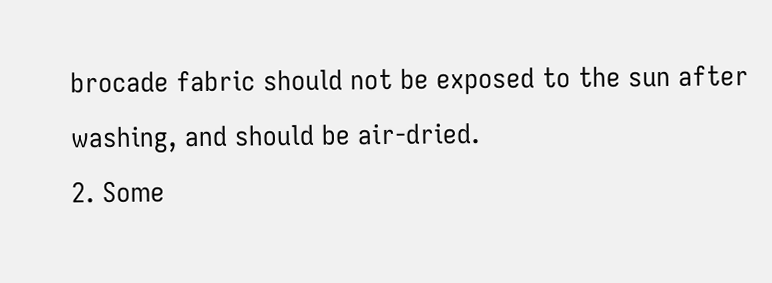brocade fabric should not be exposed to the sun after washing, and should be air-dried.
2. Some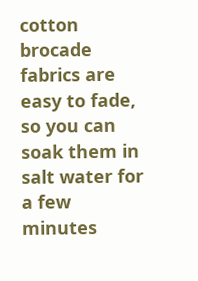cotton brocade fabrics are easy to fade, so you can soak them in salt water for a few minutes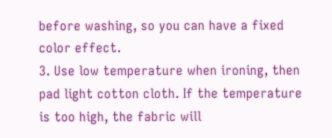before washing, so you can have a fixed color effect.
3. Use low temperature when ironing, then pad light cotton cloth. If the temperature is too high, the fabric will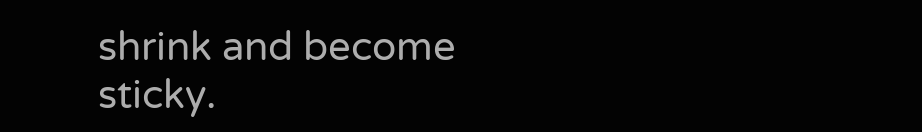shrink and become sticky.